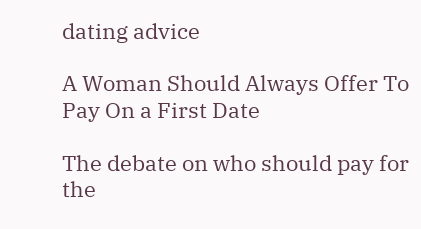dating advice

A Woman Should Always Offer To Pay On a First Date

The debate on who should pay for the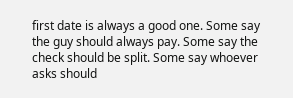first date is always a good one. Some say the guy should always pay. Some say the check should be split. Some say whoever asks should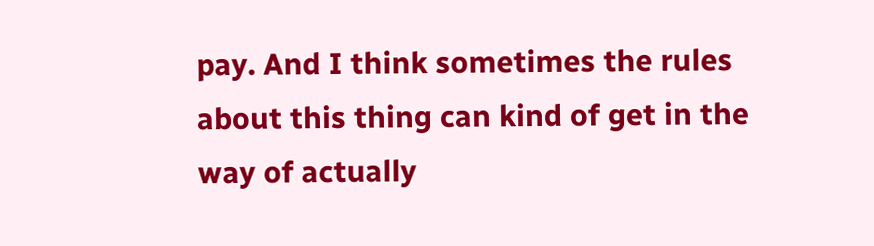pay. And I think sometimes the rules about this thing can kind of get in the way of actually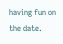having fun on the date.